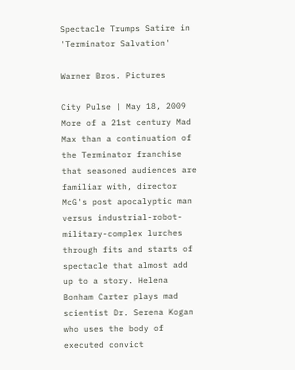Spectacle Trumps Satire in 'Terminator Salvation'

Warner Bros. Pictures

City Pulse | May 18, 2009
More of a 21st century Mad Max than a continuation of the Terminator franchise that seasoned audiences are familiar with, director McG's post apocalyptic man versus industrial-robot-military-complex lurches through fits and starts of spectacle that almost add up to a story. Helena Bonham Carter plays mad scientist Dr. Serena Kogan who uses the body of executed convict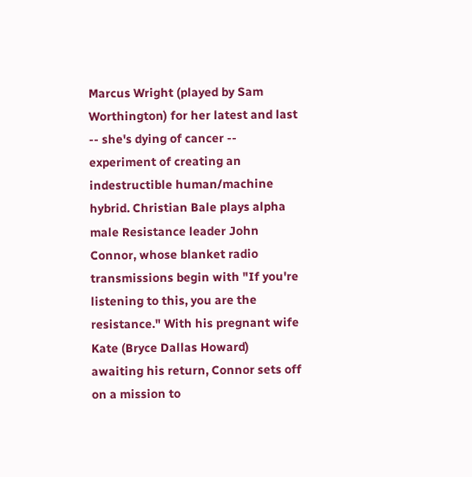Marcus Wright (played by Sam Worthington) for her latest and last -- she's dying of cancer -- experiment of creating an indestructible human/machine hybrid. Christian Bale plays alpha male Resistance leader John Connor, whose blanket radio transmissions begin with "If you're listening to this, you are the resistance." With his pregnant wife Kate (Bryce Dallas Howard) awaiting his return, Connor sets off on a mission to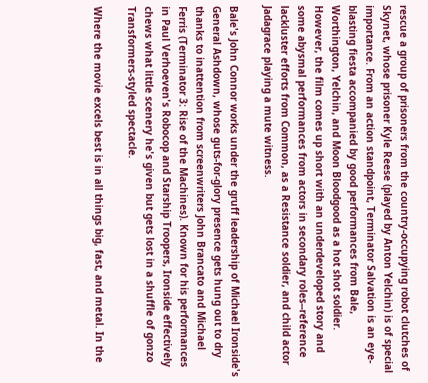rescue a group of prisoners from the country-occupying robot clutches of Skynet, whose prisoner Kyle Reese (played by Anton Yelchin) is of special importance. From an action standpoint, Terminator Salvation is an eye-blasting fiesta accompanied by good performances from Bale, Worthington, Yelchin, and Moon Bloodgood as a hot shot soldier. However, the film comes up short with an underdeveloped story and some abysmal performances from actors in secondary roles--reference lackluster efforts from Common, as a Resistance soldier, and child actor Jadagrace playing a mute witness.

Bale's John Connor works under the gruff leadership of Michael Ironside's General Ashdown, whose guts-for-glory presence gets hung out to dry thanks to inattention from screenwriters John Brancato and Michael Ferris (Terminator 3: Rise of the Machines). Known for his performances in Paul Verhoeven's Robocop and Starship Troopers, Ironside effectively chews what little scenery he's given but gets lost in a shuffle of gonzo Transformers-styled spectacle.

Where the movie excels best is in all things big, fast, and metal. In the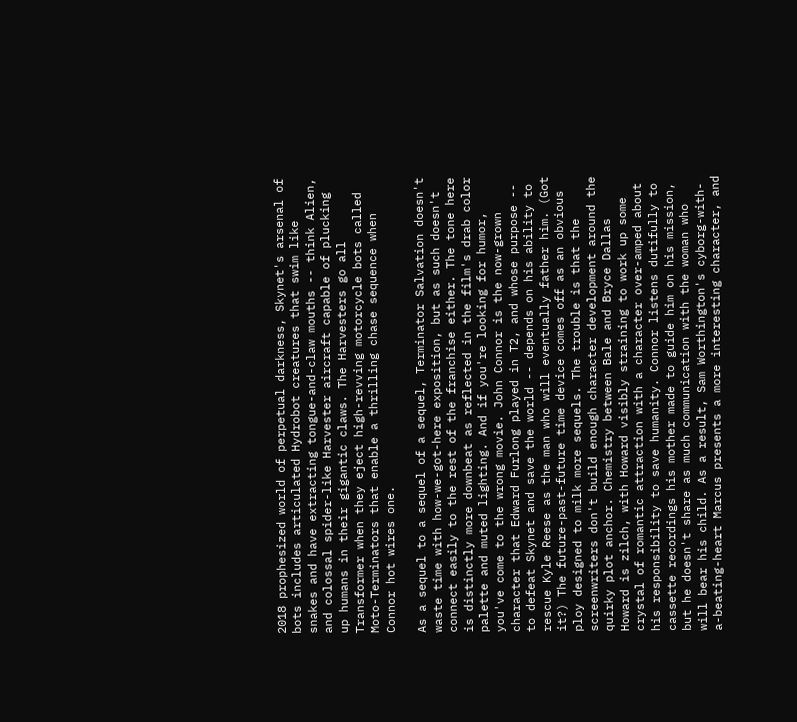2018 prophesized world of perpetual darkness, Skynet's arsenal of bots includes articulated Hydrobot creatures that swim like snakes and have extracting tongue-and-claw mouths -- think Alien, and colossal spider-like Harvester aircraft capable of plucking up humans in their gigantic claws. The Harvesters go all Transformer when they eject high-revving motorcycle bots called Moto-Terminators that enable a thrilling chase sequence when Connor hot wires one.

As a sequel to a sequel of a sequel, Terminator Salvation doesn't waste time with how-we-got-here exposition, but as such doesn't connect easily to the rest of the franchise either. The tone here is distinctly more downbeat as reflected in the film's drab color palette and muted lighting. And if you're looking for humor, you've come to the wrong movie. John Connor is the now-grown character that Edward Furlong played in T2, and whose purpose -- to defeat Skynet and save the world -- depends on his ability to rescue Kyle Reese as the man who will eventually father him. (Got it?) The future-past-future time device comes off as an obvious ploy designed to milk more sequels. The trouble is that the screenwriters don't build enough character development around the quirky plot anchor. Chemistry between Bale and Bryce Dallas Howard is zilch, with Howard visibly straining to work up some crystal of romantic attraction with a character over-amped about his responsibility to save humanity. Connor listens dutifully to cassette recordings his mother made to guide him on his mission, but he doesn't share as much communication with the woman who will bear his child. As a result, Sam Worthington's cyborg-with-a-beating-heart Marcus presents a more interesting character, and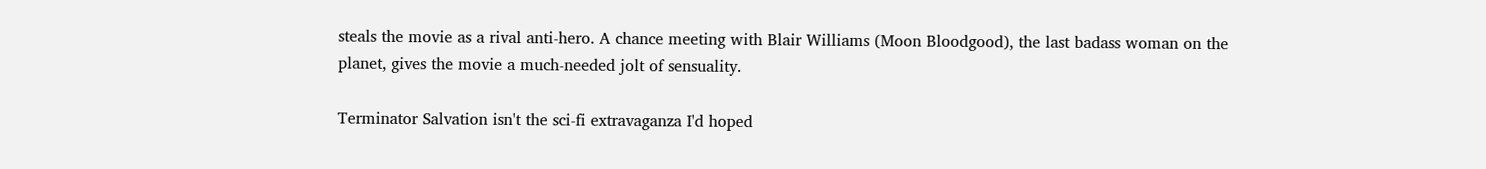steals the movie as a rival anti-hero. A chance meeting with Blair Williams (Moon Bloodgood), the last badass woman on the planet, gives the movie a much-needed jolt of sensuality.

Terminator Salvation isn't the sci-fi extravaganza I'd hoped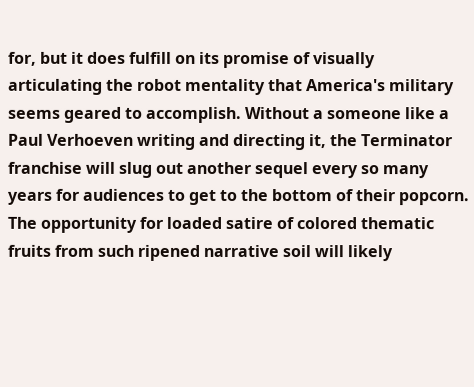for, but it does fulfill on its promise of visually articulating the robot mentality that America's military seems geared to accomplish. Without a someone like a Paul Verhoeven writing and directing it, the Terminator franchise will slug out another sequel every so many years for audiences to get to the bottom of their popcorn. The opportunity for loaded satire of colored thematic fruits from such ripened narrative soil will likely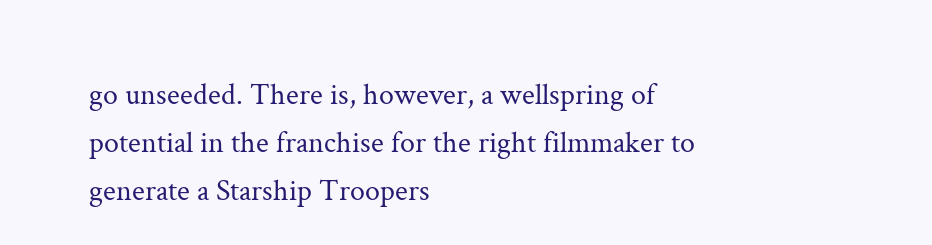go unseeded. There is, however, a wellspring of potential in the franchise for the right filmmaker to generate a Starship Troopers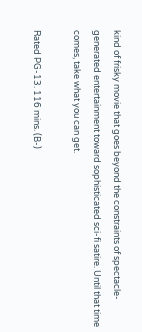kind of frisky movie that goes beyond the constraints of spectacle-generated entertainment toward sophisticated sci-fi satire. Until that time comes, take what you can get.

Rated PG-13. 116 mins. (B-)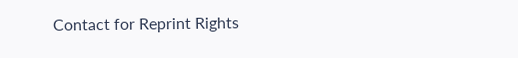Contact for Reprint Rights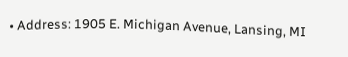• Address: 1905 E. Michigan Avenue, Lansing, MI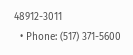48912-3011
  • Phone: (517) 371-5600